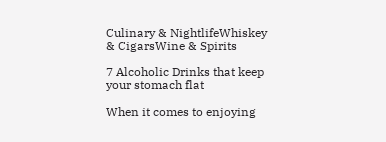Culinary & NightlifeWhiskey & CigarsWine & Spirits

7 Alcoholic Drinks that keep your stomach flat

When it comes to enjoying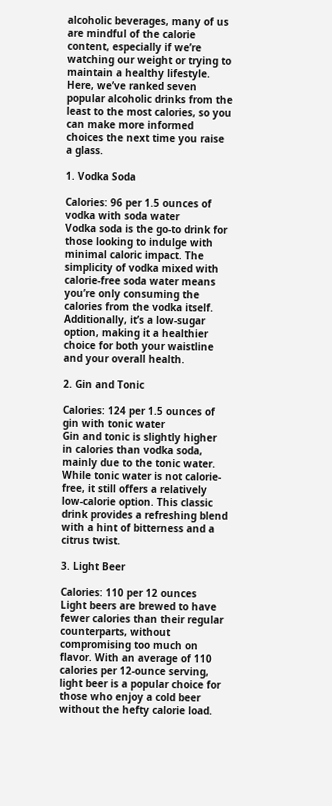alcoholic beverages, many of us are mindful of the calorie content, especially if we’re watching our weight or trying to maintain a healthy lifestyle. Here, we’ve ranked seven popular alcoholic drinks from the least to the most calories, so you can make more informed choices the next time you raise a glass.

1. Vodka Soda

Calories: 96 per 1.5 ounces of vodka with soda water
Vodka soda is the go-to drink for those looking to indulge with minimal caloric impact. The simplicity of vodka mixed with calorie-free soda water means you’re only consuming the calories from the vodka itself. Additionally, it’s a low-sugar option, making it a healthier choice for both your waistline and your overall health.

2. Gin and Tonic

Calories: 124 per 1.5 ounces of gin with tonic water
Gin and tonic is slightly higher in calories than vodka soda, mainly due to the tonic water. While tonic water is not calorie-free, it still offers a relatively low-calorie option. This classic drink provides a refreshing blend with a hint of bitterness and a citrus twist.

3. Light Beer

Calories: 110 per 12 ounces
Light beers are brewed to have fewer calories than their regular counterparts, without compromising too much on flavor. With an average of 110 calories per 12-ounce serving, light beer is a popular choice for those who enjoy a cold beer without the hefty calorie load.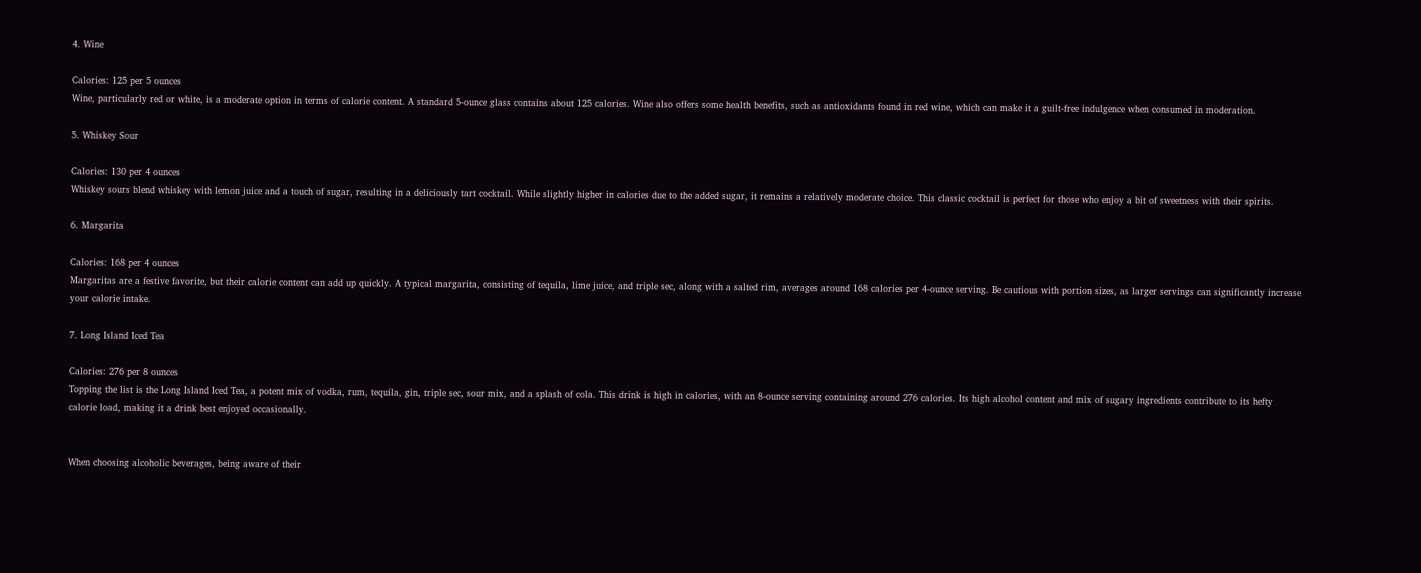4. Wine

Calories: 125 per 5 ounces
Wine, particularly red or white, is a moderate option in terms of calorie content. A standard 5-ounce glass contains about 125 calories. Wine also offers some health benefits, such as antioxidants found in red wine, which can make it a guilt-free indulgence when consumed in moderation.

5. Whiskey Sour

Calories: 130 per 4 ounces
Whiskey sours blend whiskey with lemon juice and a touch of sugar, resulting in a deliciously tart cocktail. While slightly higher in calories due to the added sugar, it remains a relatively moderate choice. This classic cocktail is perfect for those who enjoy a bit of sweetness with their spirits.

6. Margarita

Calories: 168 per 4 ounces
Margaritas are a festive favorite, but their calorie content can add up quickly. A typical margarita, consisting of tequila, lime juice, and triple sec, along with a salted rim, averages around 168 calories per 4-ounce serving. Be cautious with portion sizes, as larger servings can significantly increase your calorie intake.

7. Long Island Iced Tea

Calories: 276 per 8 ounces
Topping the list is the Long Island Iced Tea, a potent mix of vodka, rum, tequila, gin, triple sec, sour mix, and a splash of cola. This drink is high in calories, with an 8-ounce serving containing around 276 calories. Its high alcohol content and mix of sugary ingredients contribute to its hefty calorie load, making it a drink best enjoyed occasionally.


When choosing alcoholic beverages, being aware of their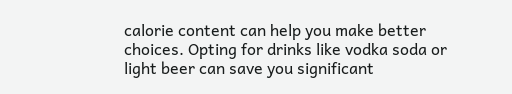calorie content can help you make better choices. Opting for drinks like vodka soda or light beer can save you significant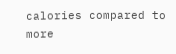calories compared to more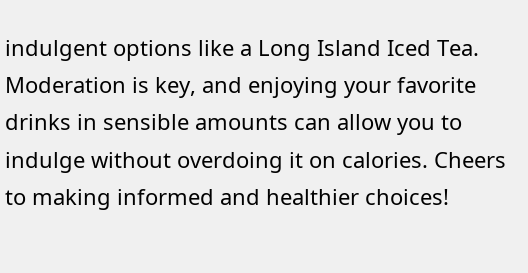indulgent options like a Long Island Iced Tea. Moderation is key, and enjoying your favorite drinks in sensible amounts can allow you to indulge without overdoing it on calories. Cheers to making informed and healthier choices!